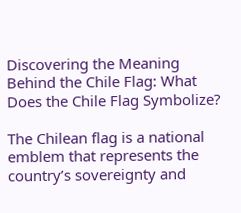Discovering the Meaning Behind the Chile Flag: What Does the Chile Flag Symbolize?

The Chilean flag is a national emblem that represents the country’s sovereignty and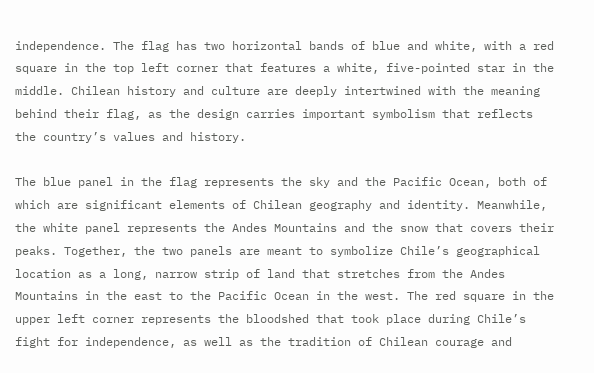independence. The flag has two horizontal bands of blue and white, with a red square in the top left corner that features a white, five-pointed star in the middle. Chilean history and culture are deeply intertwined with the meaning behind their flag, as the design carries important symbolism that reflects the country’s values and history.

The blue panel in the flag represents the sky and the Pacific Ocean, both of which are significant elements of Chilean geography and identity. Meanwhile, the white panel represents the Andes Mountains and the snow that covers their peaks. Together, the two panels are meant to symbolize Chile’s geographical location as a long, narrow strip of land that stretches from the Andes Mountains in the east to the Pacific Ocean in the west. The red square in the upper left corner represents the bloodshed that took place during Chile’s fight for independence, as well as the tradition of Chilean courage and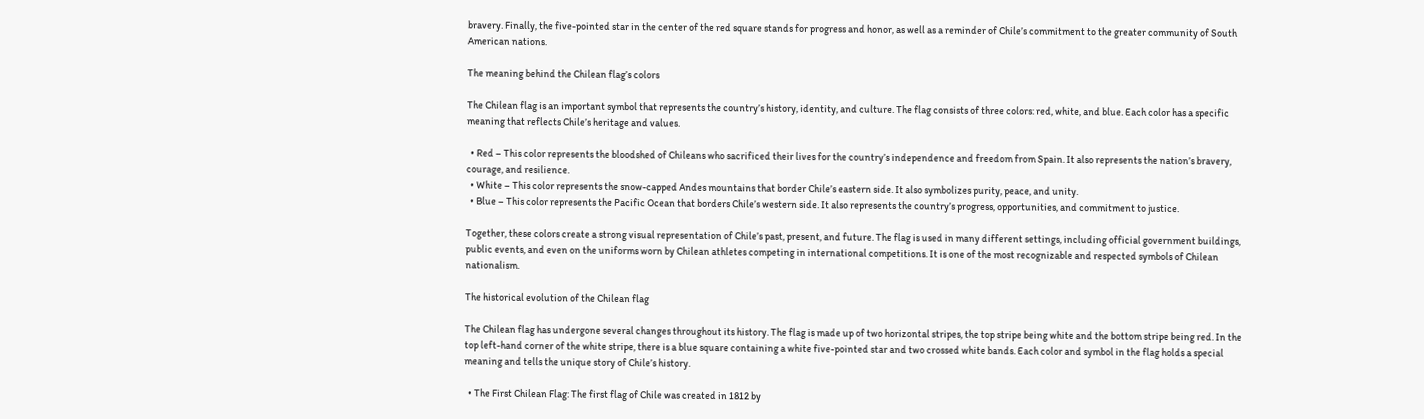bravery. Finally, the five-pointed star in the center of the red square stands for progress and honor, as well as a reminder of Chile’s commitment to the greater community of South American nations.

The meaning behind the Chilean flag’s colors

The Chilean flag is an important symbol that represents the country’s history, identity, and culture. The flag consists of three colors: red, white, and blue. Each color has a specific meaning that reflects Chile’s heritage and values.

  • Red – This color represents the bloodshed of Chileans who sacrificed their lives for the country’s independence and freedom from Spain. It also represents the nation’s bravery, courage, and resilience.
  • White – This color represents the snow-capped Andes mountains that border Chile’s eastern side. It also symbolizes purity, peace, and unity.
  • Blue – This color represents the Pacific Ocean that borders Chile’s western side. It also represents the country’s progress, opportunities, and commitment to justice.

Together, these colors create a strong visual representation of Chile’s past, present, and future. The flag is used in many different settings, including official government buildings, public events, and even on the uniforms worn by Chilean athletes competing in international competitions. It is one of the most recognizable and respected symbols of Chilean nationalism.

The historical evolution of the Chilean flag

The Chilean flag has undergone several changes throughout its history. The flag is made up of two horizontal stripes, the top stripe being white and the bottom stripe being red. In the top left-hand corner of the white stripe, there is a blue square containing a white five-pointed star and two crossed white bands. Each color and symbol in the flag holds a special meaning and tells the unique story of Chile’s history.

  • The First Chilean Flag: The first flag of Chile was created in 1812 by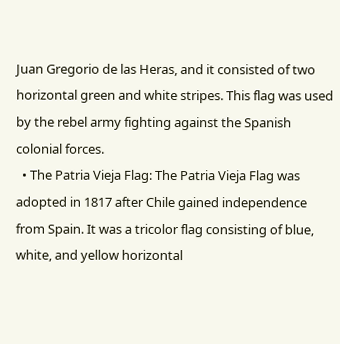Juan Gregorio de las Heras, and it consisted of two horizontal green and white stripes. This flag was used by the rebel army fighting against the Spanish colonial forces.
  • The Patria Vieja Flag: The Patria Vieja Flag was adopted in 1817 after Chile gained independence from Spain. It was a tricolor flag consisting of blue, white, and yellow horizontal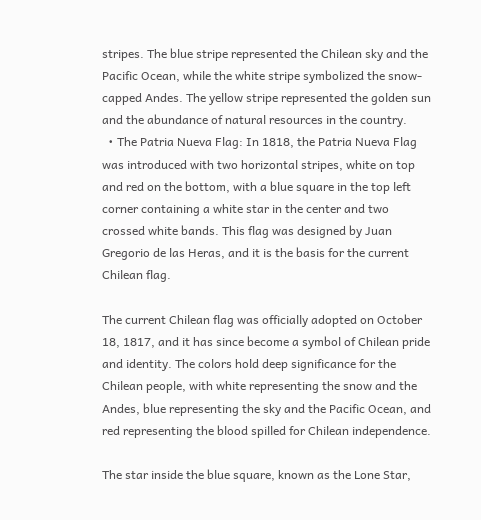stripes. The blue stripe represented the Chilean sky and the Pacific Ocean, while the white stripe symbolized the snow-capped Andes. The yellow stripe represented the golden sun and the abundance of natural resources in the country.
  • The Patria Nueva Flag: In 1818, the Patria Nueva Flag was introduced with two horizontal stripes, white on top and red on the bottom, with a blue square in the top left corner containing a white star in the center and two crossed white bands. This flag was designed by Juan Gregorio de las Heras, and it is the basis for the current Chilean flag.

The current Chilean flag was officially adopted on October 18, 1817, and it has since become a symbol of Chilean pride and identity. The colors hold deep significance for the Chilean people, with white representing the snow and the Andes, blue representing the sky and the Pacific Ocean, and red representing the blood spilled for Chilean independence.

The star inside the blue square, known as the Lone Star,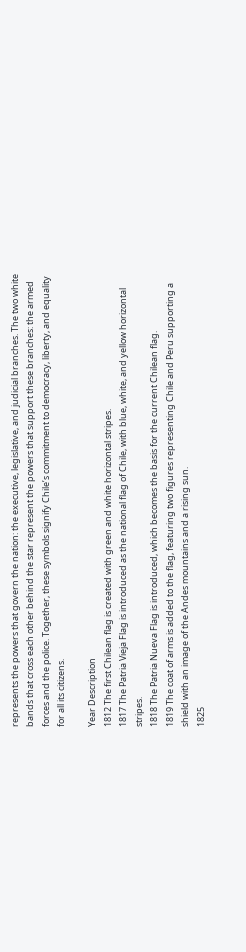represents the powers that govern the nation: the executive, legislative, and judicial branches. The two white bands that cross each other behind the star represent the powers that support these branches: the armed forces and the police. Together, these symbols signify Chile’s commitment to democracy, liberty, and equality for all its citizens.

Year Description
1812 The first Chilean flag is created with green and white horizontal stripes.
1817 The Patria Vieja Flag is introduced as the national flag of Chile, with blue, white, and yellow horizontal stripes.
1818 The Patria Nueva Flag is introduced, which becomes the basis for the current Chilean flag.
1819 The coat of arms is added to the flag, featuring two figures representing Chile and Peru supporting a shield with an image of the Andes mountains and a rising sun.
1825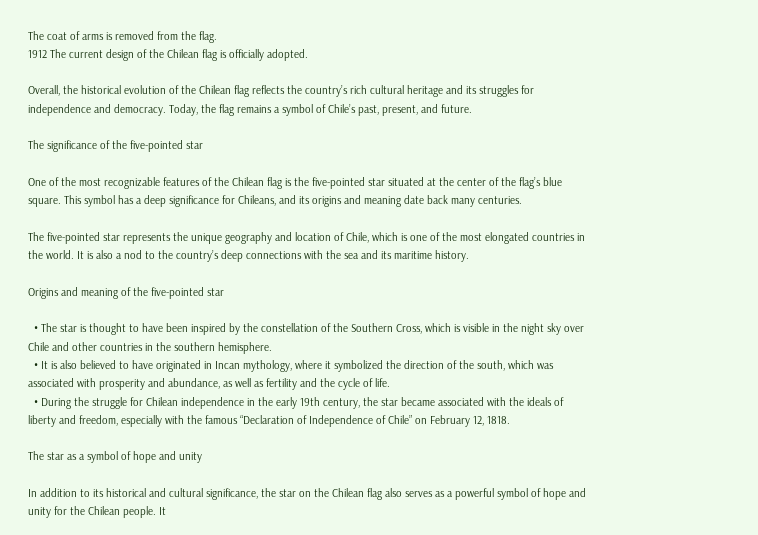The coat of arms is removed from the flag.
1912 The current design of the Chilean flag is officially adopted.

Overall, the historical evolution of the Chilean flag reflects the country’s rich cultural heritage and its struggles for independence and democracy. Today, the flag remains a symbol of Chile’s past, present, and future.

The significance of the five-pointed star

One of the most recognizable features of the Chilean flag is the five-pointed star situated at the center of the flag’s blue square. This symbol has a deep significance for Chileans, and its origins and meaning date back many centuries.

The five-pointed star represents the unique geography and location of Chile, which is one of the most elongated countries in the world. It is also a nod to the country’s deep connections with the sea and its maritime history.

Origins and meaning of the five-pointed star

  • The star is thought to have been inspired by the constellation of the Southern Cross, which is visible in the night sky over Chile and other countries in the southern hemisphere.
  • It is also believed to have originated in Incan mythology, where it symbolized the direction of the south, which was associated with prosperity and abundance, as well as fertility and the cycle of life.
  • During the struggle for Chilean independence in the early 19th century, the star became associated with the ideals of liberty and freedom, especially with the famous “Declaration of Independence of Chile” on February 12, 1818.

The star as a symbol of hope and unity

In addition to its historical and cultural significance, the star on the Chilean flag also serves as a powerful symbol of hope and unity for the Chilean people. It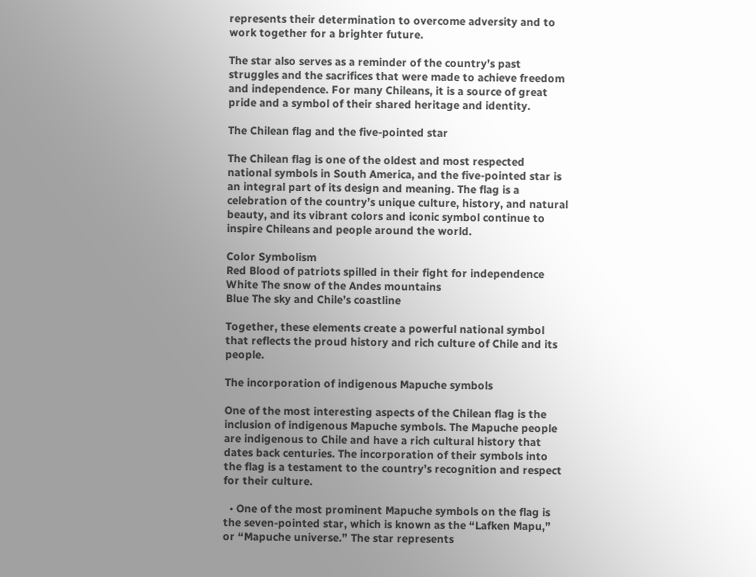represents their determination to overcome adversity and to work together for a brighter future.

The star also serves as a reminder of the country’s past struggles and the sacrifices that were made to achieve freedom and independence. For many Chileans, it is a source of great pride and a symbol of their shared heritage and identity.

The Chilean flag and the five-pointed star

The Chilean flag is one of the oldest and most respected national symbols in South America, and the five-pointed star is an integral part of its design and meaning. The flag is a celebration of the country’s unique culture, history, and natural beauty, and its vibrant colors and iconic symbol continue to inspire Chileans and people around the world.

Color Symbolism
Red Blood of patriots spilled in their fight for independence
White The snow of the Andes mountains
Blue The sky and Chile’s coastline

Together, these elements create a powerful national symbol that reflects the proud history and rich culture of Chile and its people.

The incorporation of indigenous Mapuche symbols

One of the most interesting aspects of the Chilean flag is the inclusion of indigenous Mapuche symbols. The Mapuche people are indigenous to Chile and have a rich cultural history that dates back centuries. The incorporation of their symbols into the flag is a testament to the country’s recognition and respect for their culture.

  • One of the most prominent Mapuche symbols on the flag is the seven-pointed star, which is known as the “Lafken Mapu,” or “Mapuche universe.” The star represents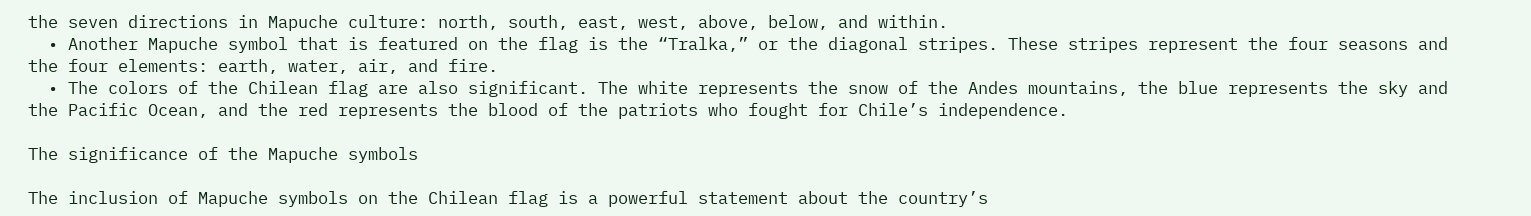the seven directions in Mapuche culture: north, south, east, west, above, below, and within.
  • Another Mapuche symbol that is featured on the flag is the “Tralka,” or the diagonal stripes. These stripes represent the four seasons and the four elements: earth, water, air, and fire.
  • The colors of the Chilean flag are also significant. The white represents the snow of the Andes mountains, the blue represents the sky and the Pacific Ocean, and the red represents the blood of the patriots who fought for Chile’s independence.

The significance of the Mapuche symbols

The inclusion of Mapuche symbols on the Chilean flag is a powerful statement about the country’s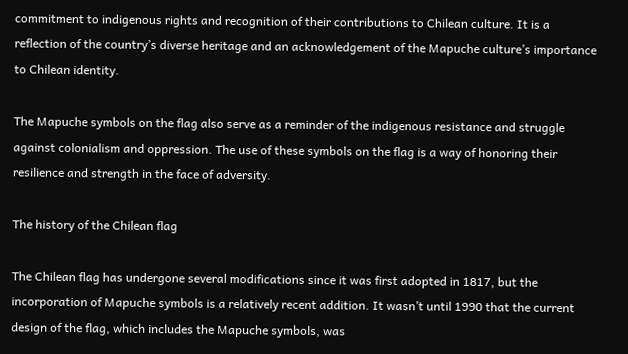commitment to indigenous rights and recognition of their contributions to Chilean culture. It is a reflection of the country’s diverse heritage and an acknowledgement of the Mapuche culture’s importance to Chilean identity.

The Mapuche symbols on the flag also serve as a reminder of the indigenous resistance and struggle against colonialism and oppression. The use of these symbols on the flag is a way of honoring their resilience and strength in the face of adversity.

The history of the Chilean flag

The Chilean flag has undergone several modifications since it was first adopted in 1817, but the incorporation of Mapuche symbols is a relatively recent addition. It wasn’t until 1990 that the current design of the flag, which includes the Mapuche symbols, was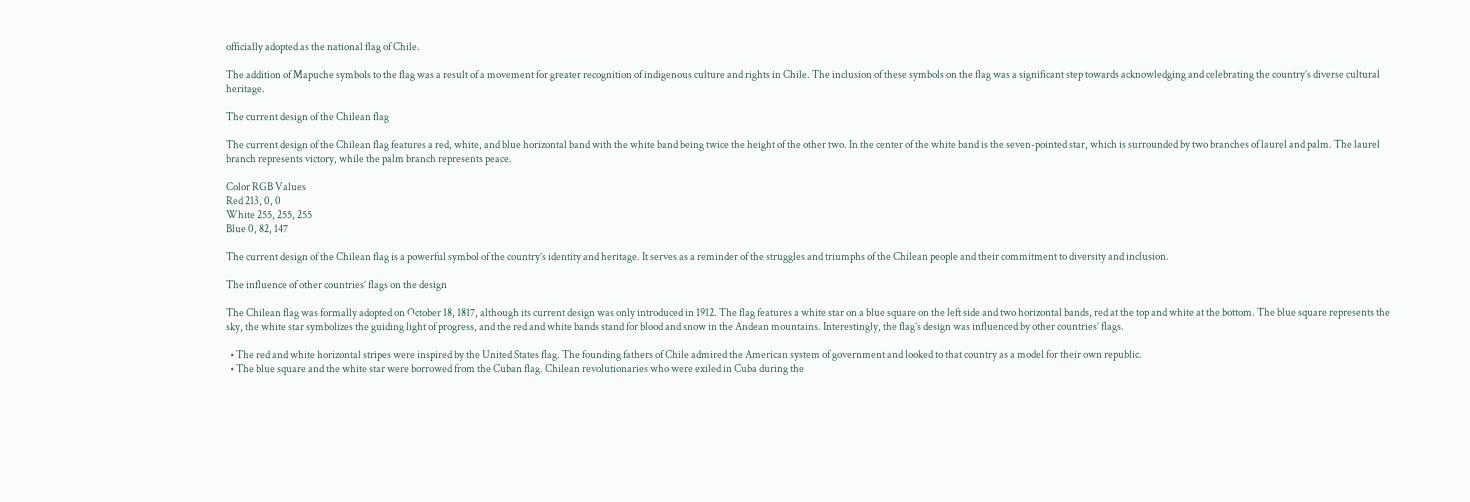officially adopted as the national flag of Chile.

The addition of Mapuche symbols to the flag was a result of a movement for greater recognition of indigenous culture and rights in Chile. The inclusion of these symbols on the flag was a significant step towards acknowledging and celebrating the country’s diverse cultural heritage.

The current design of the Chilean flag

The current design of the Chilean flag features a red, white, and blue horizontal band with the white band being twice the height of the other two. In the center of the white band is the seven-pointed star, which is surrounded by two branches of laurel and palm. The laurel branch represents victory, while the palm branch represents peace.

Color RGB Values
Red 213, 0, 0
White 255, 255, 255
Blue 0, 82, 147

The current design of the Chilean flag is a powerful symbol of the country’s identity and heritage. It serves as a reminder of the struggles and triumphs of the Chilean people and their commitment to diversity and inclusion.

The influence of other countries’ flags on the design

The Chilean flag was formally adopted on October 18, 1817, although its current design was only introduced in 1912. The flag features a white star on a blue square on the left side and two horizontal bands, red at the top and white at the bottom. The blue square represents the sky, the white star symbolizes the guiding light of progress, and the red and white bands stand for blood and snow in the Andean mountains. Interestingly, the flag’s design was influenced by other countries’ flags.

  • The red and white horizontal stripes were inspired by the United States flag. The founding fathers of Chile admired the American system of government and looked to that country as a model for their own republic.
  • The blue square and the white star were borrowed from the Cuban flag. Chilean revolutionaries who were exiled in Cuba during the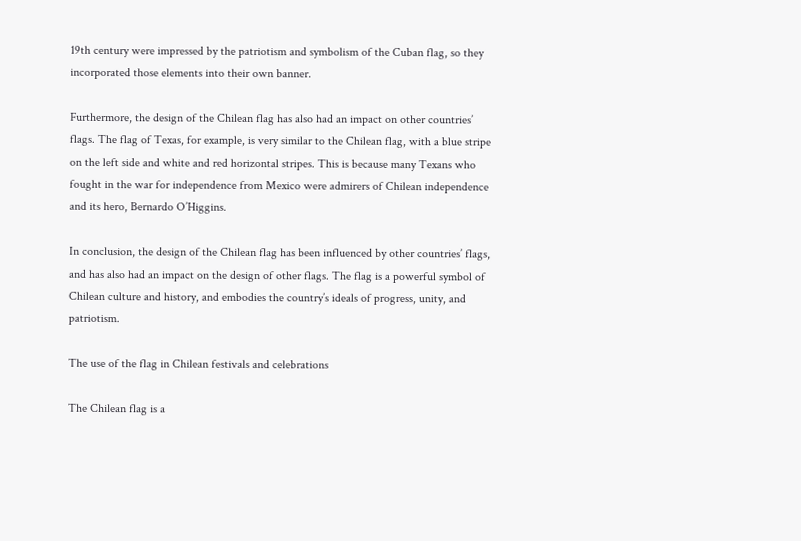19th century were impressed by the patriotism and symbolism of the Cuban flag, so they incorporated those elements into their own banner.

Furthermore, the design of the Chilean flag has also had an impact on other countries’ flags. The flag of Texas, for example, is very similar to the Chilean flag, with a blue stripe on the left side and white and red horizontal stripes. This is because many Texans who fought in the war for independence from Mexico were admirers of Chilean independence and its hero, Bernardo O’Higgins.

In conclusion, the design of the Chilean flag has been influenced by other countries’ flags, and has also had an impact on the design of other flags. The flag is a powerful symbol of Chilean culture and history, and embodies the country’s ideals of progress, unity, and patriotism.

The use of the flag in Chilean festivals and celebrations

The Chilean flag is a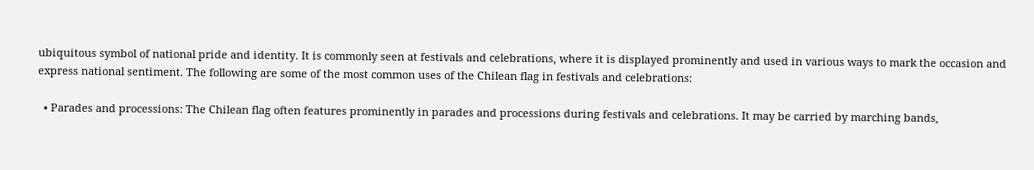ubiquitous symbol of national pride and identity. It is commonly seen at festivals and celebrations, where it is displayed prominently and used in various ways to mark the occasion and express national sentiment. The following are some of the most common uses of the Chilean flag in festivals and celebrations:

  • Parades and processions: The Chilean flag often features prominently in parades and processions during festivals and celebrations. It may be carried by marching bands,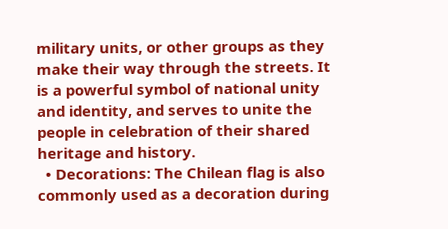military units, or other groups as they make their way through the streets. It is a powerful symbol of national unity and identity, and serves to unite the people in celebration of their shared heritage and history.
  • Decorations: The Chilean flag is also commonly used as a decoration during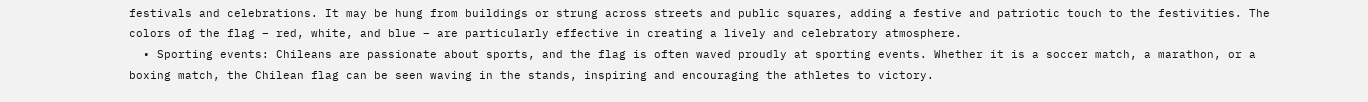festivals and celebrations. It may be hung from buildings or strung across streets and public squares, adding a festive and patriotic touch to the festivities. The colors of the flag – red, white, and blue – are particularly effective in creating a lively and celebratory atmosphere.
  • Sporting events: Chileans are passionate about sports, and the flag is often waved proudly at sporting events. Whether it is a soccer match, a marathon, or a boxing match, the Chilean flag can be seen waving in the stands, inspiring and encouraging the athletes to victory.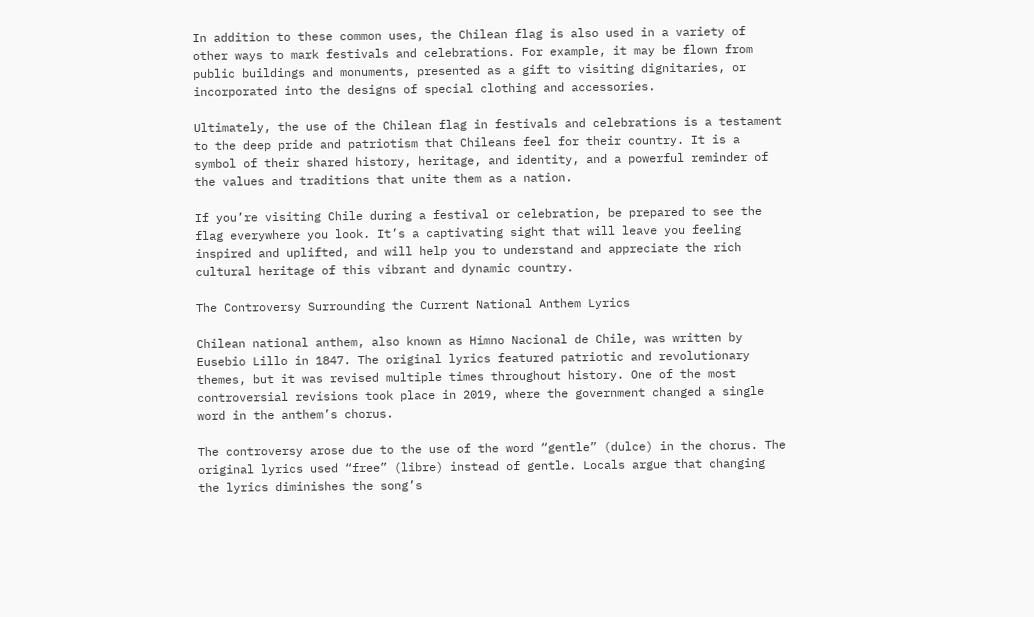In addition to these common uses, the Chilean flag is also used in a variety of other ways to mark festivals and celebrations. For example, it may be flown from public buildings and monuments, presented as a gift to visiting dignitaries, or incorporated into the designs of special clothing and accessories.

Ultimately, the use of the Chilean flag in festivals and celebrations is a testament to the deep pride and patriotism that Chileans feel for their country. It is a symbol of their shared history, heritage, and identity, and a powerful reminder of the values and traditions that unite them as a nation.

If you’re visiting Chile during a festival or celebration, be prepared to see the flag everywhere you look. It’s a captivating sight that will leave you feeling inspired and uplifted, and will help you to understand and appreciate the rich cultural heritage of this vibrant and dynamic country.

The Controversy Surrounding the Current National Anthem Lyrics

Chilean national anthem, also known as Himno Nacional de Chile, was written by Eusebio Lillo in 1847. The original lyrics featured patriotic and revolutionary themes, but it was revised multiple times throughout history. One of the most controversial revisions took place in 2019, where the government changed a single word in the anthem’s chorus.

The controversy arose due to the use of the word “gentle” (dulce) in the chorus. The original lyrics used “free” (libre) instead of gentle. Locals argue that changing the lyrics diminishes the song’s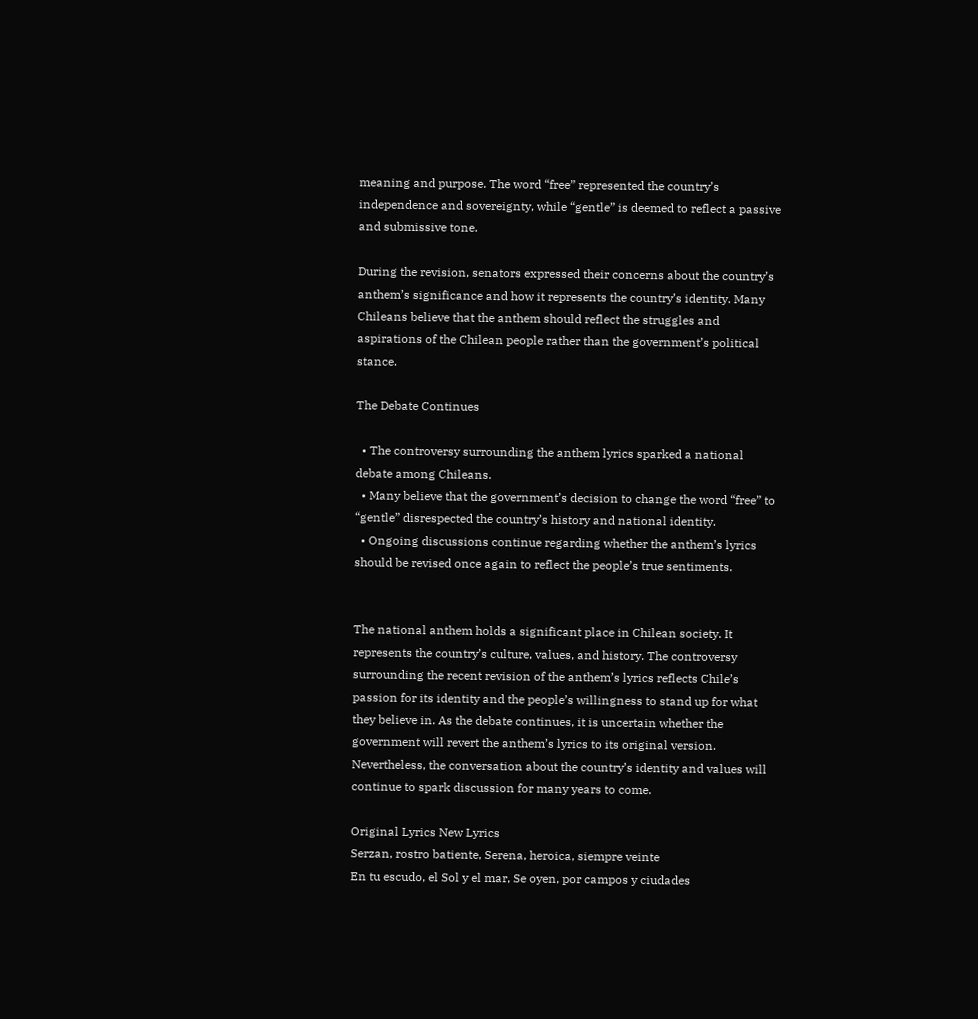meaning and purpose. The word “free” represented the country’s independence and sovereignty, while “gentle” is deemed to reflect a passive and submissive tone.

During the revision, senators expressed their concerns about the country’s anthem’s significance and how it represents the country’s identity. Many Chileans believe that the anthem should reflect the struggles and aspirations of the Chilean people rather than the government’s political stance.

The Debate Continues

  • The controversy surrounding the anthem lyrics sparked a national debate among Chileans.
  • Many believe that the government’s decision to change the word “free” to “gentle” disrespected the country’s history and national identity.
  • Ongoing discussions continue regarding whether the anthem’s lyrics should be revised once again to reflect the people’s true sentiments.


The national anthem holds a significant place in Chilean society. It represents the country’s culture, values, and history. The controversy surrounding the recent revision of the anthem’s lyrics reflects Chile’s passion for its identity and the people’s willingness to stand up for what they believe in. As the debate continues, it is uncertain whether the government will revert the anthem’s lyrics to its original version. Nevertheless, the conversation about the country’s identity and values will continue to spark discussion for many years to come.

Original Lyrics New Lyrics
Serzan, rostro batiente, Serena, heroica, siempre veinte
En tu escudo, el Sol y el mar, Se oyen, por campos y ciudades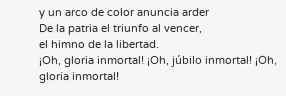y un arco de color anuncia arder
De la patria el triunfo al vencer,
el himno de la libertad.
¡Oh, gloria inmortal! ¡Oh, júbilo inmortal! ¡Oh, gloria inmortal!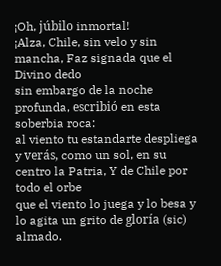¡Oh, júbilo inmortal!
¡Alza, Chile, sin velo y sin mancha, Faz signada que el Divino dedo
sin embargo de la noche profunda, escribió en esta soberbia roca:
al viento tu estandarte despliega
y verás, como un sol, en su centro la Patria, Y de Chile por todo el orbe
que el viento lo juega y lo besa y lo agita un grito de gloría (sic) almado.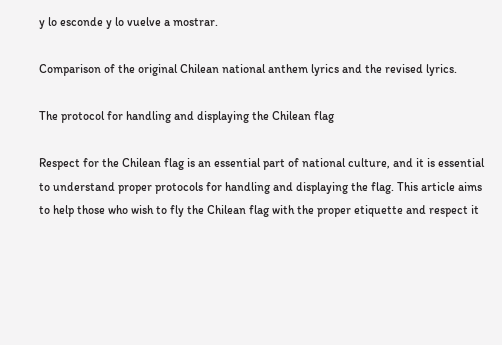y lo esconde y lo vuelve a mostrar.

Comparison of the original Chilean national anthem lyrics and the revised lyrics.

The protocol for handling and displaying the Chilean flag

Respect for the Chilean flag is an essential part of national culture, and it is essential to understand proper protocols for handling and displaying the flag. This article aims to help those who wish to fly the Chilean flag with the proper etiquette and respect it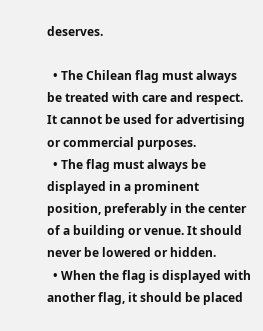deserves.

  • The Chilean flag must always be treated with care and respect. It cannot be used for advertising or commercial purposes.
  • The flag must always be displayed in a prominent position, preferably in the center of a building or venue. It should never be lowered or hidden.
  • When the flag is displayed with another flag, it should be placed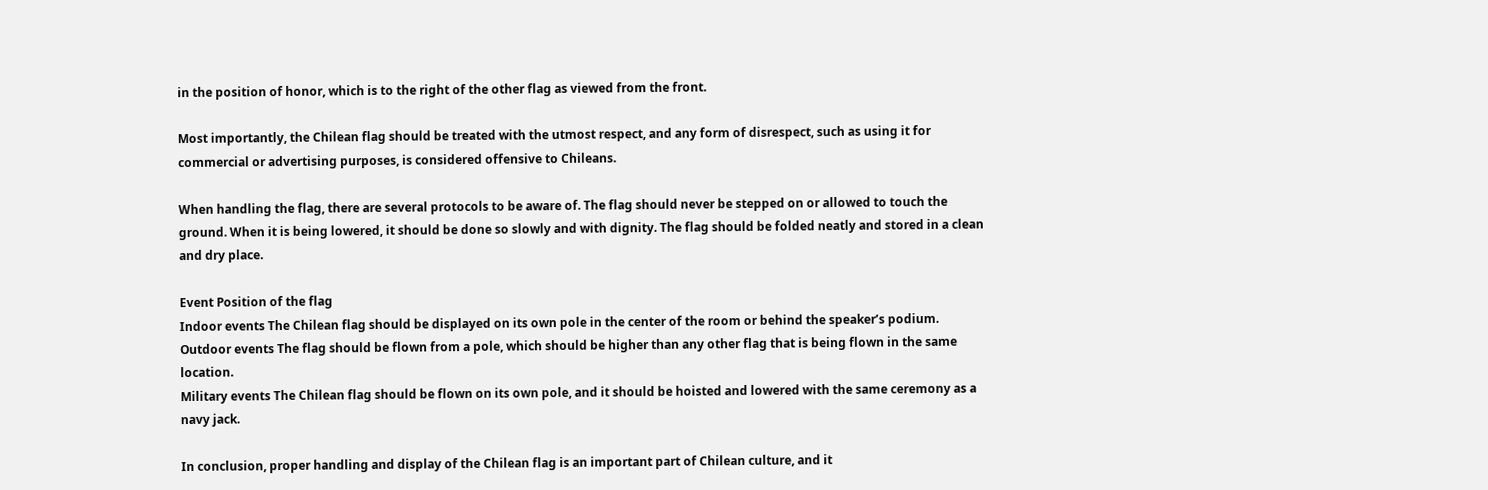in the position of honor, which is to the right of the other flag as viewed from the front.

Most importantly, the Chilean flag should be treated with the utmost respect, and any form of disrespect, such as using it for commercial or advertising purposes, is considered offensive to Chileans.

When handling the flag, there are several protocols to be aware of. The flag should never be stepped on or allowed to touch the ground. When it is being lowered, it should be done so slowly and with dignity. The flag should be folded neatly and stored in a clean and dry place.

Event Position of the flag
Indoor events The Chilean flag should be displayed on its own pole in the center of the room or behind the speaker’s podium.
Outdoor events The flag should be flown from a pole, which should be higher than any other flag that is being flown in the same location.
Military events The Chilean flag should be flown on its own pole, and it should be hoisted and lowered with the same ceremony as a navy jack.

In conclusion, proper handling and display of the Chilean flag is an important part of Chilean culture, and it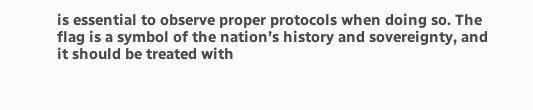is essential to observe proper protocols when doing so. The flag is a symbol of the nation’s history and sovereignty, and it should be treated with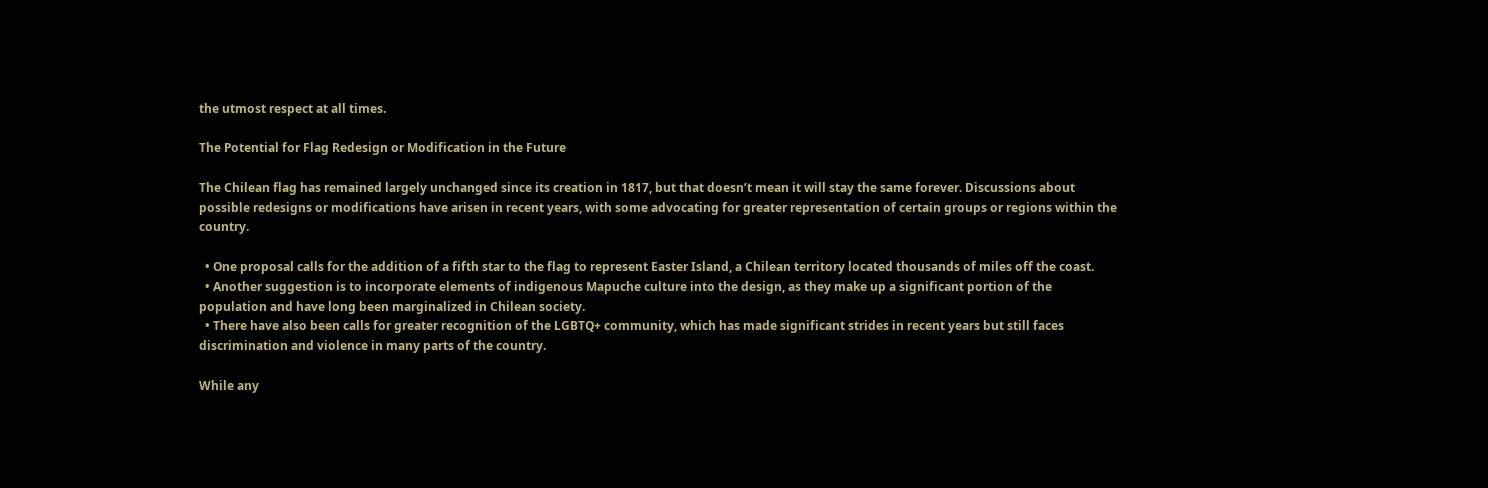the utmost respect at all times.

The Potential for Flag Redesign or Modification in the Future

The Chilean flag has remained largely unchanged since its creation in 1817, but that doesn’t mean it will stay the same forever. Discussions about possible redesigns or modifications have arisen in recent years, with some advocating for greater representation of certain groups or regions within the country.

  • One proposal calls for the addition of a fifth star to the flag to represent Easter Island, a Chilean territory located thousands of miles off the coast.
  • Another suggestion is to incorporate elements of indigenous Mapuche culture into the design, as they make up a significant portion of the population and have long been marginalized in Chilean society.
  • There have also been calls for greater recognition of the LGBTQ+ community, which has made significant strides in recent years but still faces discrimination and violence in many parts of the country.

While any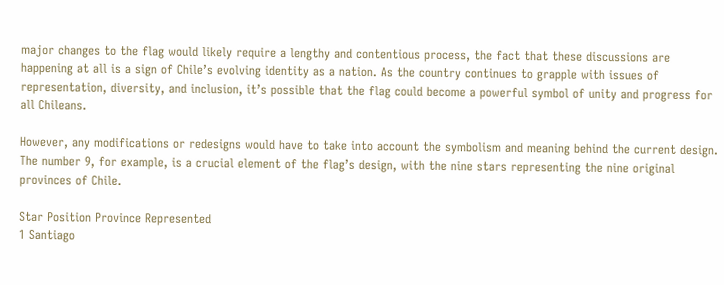major changes to the flag would likely require a lengthy and contentious process, the fact that these discussions are happening at all is a sign of Chile’s evolving identity as a nation. As the country continues to grapple with issues of representation, diversity, and inclusion, it’s possible that the flag could become a powerful symbol of unity and progress for all Chileans.

However, any modifications or redesigns would have to take into account the symbolism and meaning behind the current design. The number 9, for example, is a crucial element of the flag’s design, with the nine stars representing the nine original provinces of Chile.

Star Position Province Represented
1 Santiago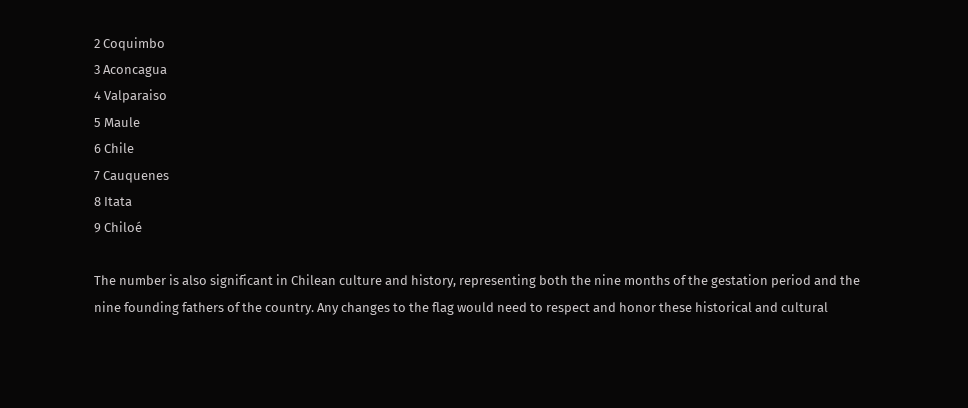2 Coquimbo
3 Aconcagua
4 Valparaiso
5 Maule
6 Chile
7 Cauquenes
8 Itata
9 Chiloé

The number is also significant in Chilean culture and history, representing both the nine months of the gestation period and the nine founding fathers of the country. Any changes to the flag would need to respect and honor these historical and cultural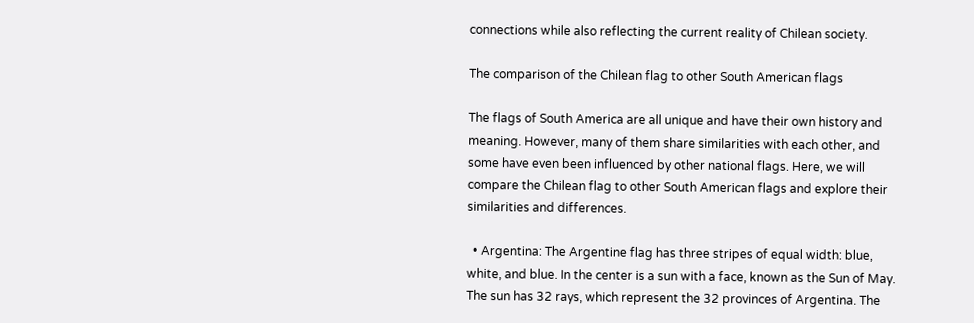connections while also reflecting the current reality of Chilean society.

The comparison of the Chilean flag to other South American flags

The flags of South America are all unique and have their own history and meaning. However, many of them share similarities with each other, and some have even been influenced by other national flags. Here, we will compare the Chilean flag to other South American flags and explore their similarities and differences.

  • Argentina: The Argentine flag has three stripes of equal width: blue, white, and blue. In the center is a sun with a face, known as the Sun of May. The sun has 32 rays, which represent the 32 provinces of Argentina. The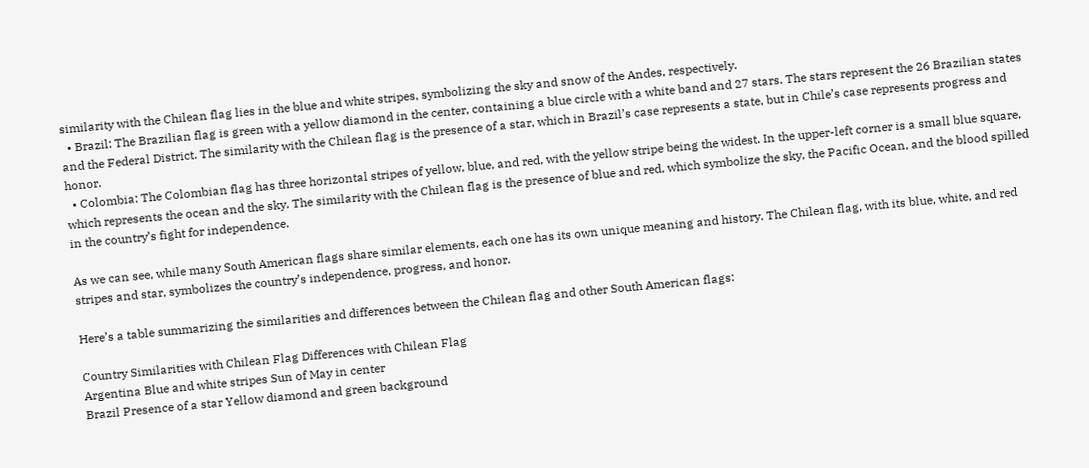similarity with the Chilean flag lies in the blue and white stripes, symbolizing the sky and snow of the Andes, respectively.
  • Brazil: The Brazilian flag is green with a yellow diamond in the center, containing a blue circle with a white band and 27 stars. The stars represent the 26 Brazilian states and the Federal District. The similarity with the Chilean flag is the presence of a star, which in Brazil’s case represents a state, but in Chile’s case represents progress and honor.
  • Colombia: The Colombian flag has three horizontal stripes of yellow, blue, and red, with the yellow stripe being the widest. In the upper-left corner is a small blue square, which represents the ocean and the sky. The similarity with the Chilean flag is the presence of blue and red, which symbolize the sky, the Pacific Ocean, and the blood spilled in the country’s fight for independence.

As we can see, while many South American flags share similar elements, each one has its own unique meaning and history. The Chilean flag, with its blue, white, and red stripes and star, symbolizes the country’s independence, progress, and honor.

Here’s a table summarizing the similarities and differences between the Chilean flag and other South American flags:

Country Similarities with Chilean Flag Differences with Chilean Flag
Argentina Blue and white stripes Sun of May in center
Brazil Presence of a star Yellow diamond and green background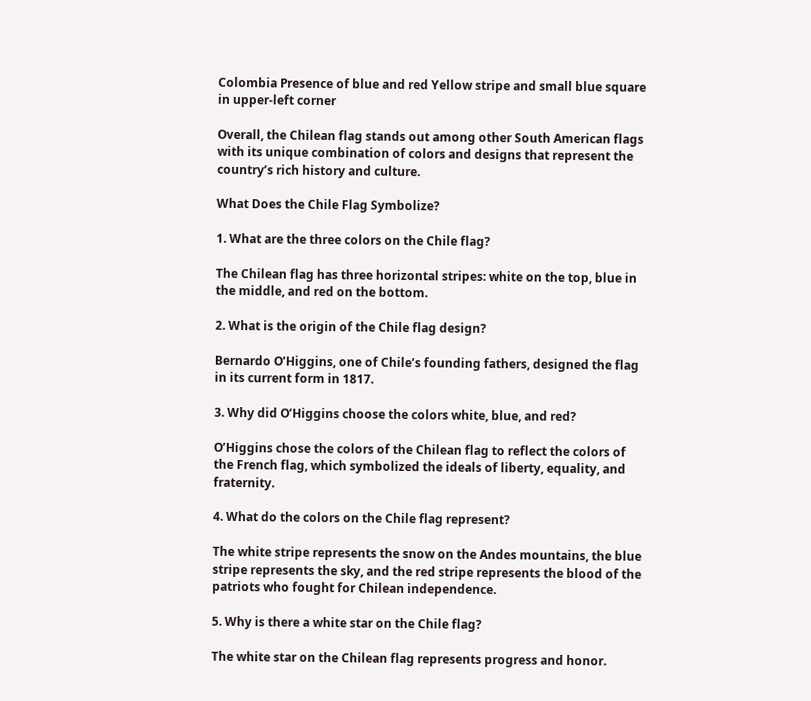Colombia Presence of blue and red Yellow stripe and small blue square in upper-left corner

Overall, the Chilean flag stands out among other South American flags with its unique combination of colors and designs that represent the country’s rich history and culture.

What Does the Chile Flag Symbolize?

1. What are the three colors on the Chile flag?

The Chilean flag has three horizontal stripes: white on the top, blue in the middle, and red on the bottom.

2. What is the origin of the Chile flag design?

Bernardo O’Higgins, one of Chile’s founding fathers, designed the flag in its current form in 1817.

3. Why did O’Higgins choose the colors white, blue, and red?

O’Higgins chose the colors of the Chilean flag to reflect the colors of the French flag, which symbolized the ideals of liberty, equality, and fraternity.

4. What do the colors on the Chile flag represent?

The white stripe represents the snow on the Andes mountains, the blue stripe represents the sky, and the red stripe represents the blood of the patriots who fought for Chilean independence.

5. Why is there a white star on the Chile flag?

The white star on the Chilean flag represents progress and honor.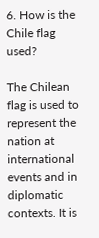6. How is the Chile flag used?

The Chilean flag is used to represent the nation at international events and in diplomatic contexts. It is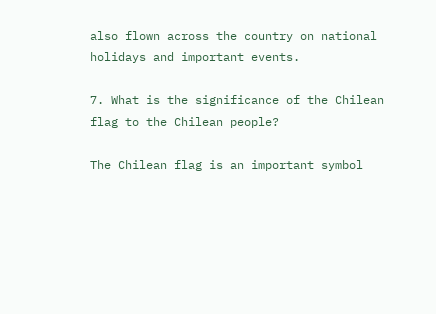also flown across the country on national holidays and important events.

7. What is the significance of the Chilean flag to the Chilean people?

The Chilean flag is an important symbol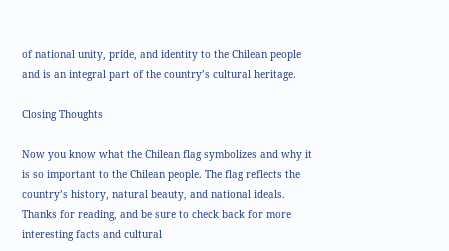of national unity, pride, and identity to the Chilean people and is an integral part of the country’s cultural heritage.

Closing Thoughts

Now you know what the Chilean flag symbolizes and why it is so important to the Chilean people. The flag reflects the country’s history, natural beauty, and national ideals. Thanks for reading, and be sure to check back for more interesting facts and cultural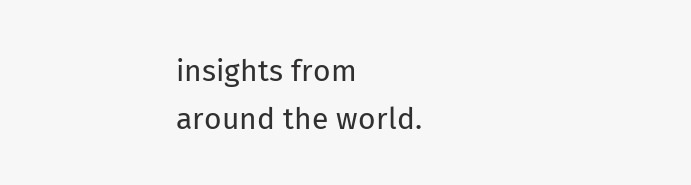insights from around the world.